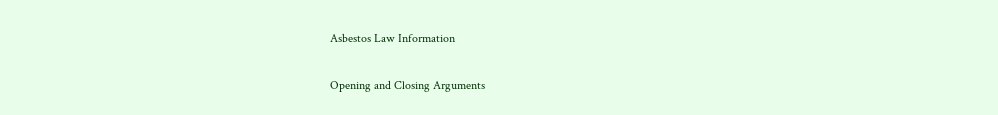Asbestos Law Information

Opening and Closing Arguments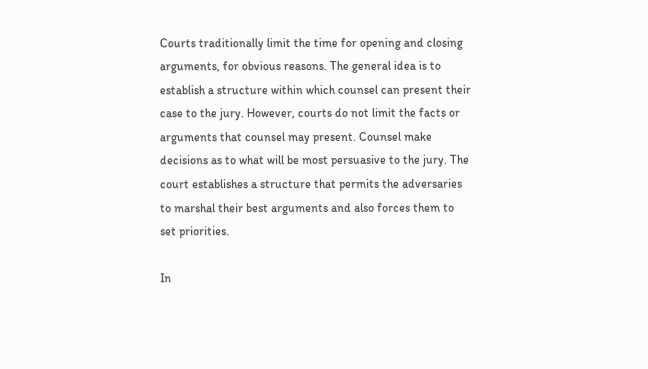Courts traditionally limit the time for opening and closing arguments, for obvious reasons. The general idea is to establish a structure within which counsel can present their case to the jury. However, courts do not limit the facts or arguments that counsel may present. Counsel make decisions as to what will be most persuasive to the jury. The court establishes a structure that permits the adversaries to marshal their best arguments and also forces them to set priorities.

In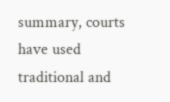summary, courts have used traditional and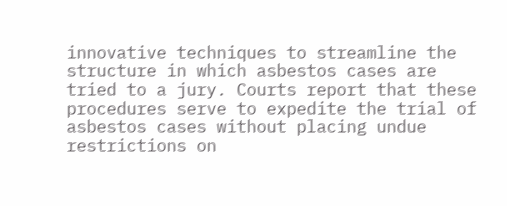innovative techniques to streamline the structure in which asbestos cases are tried to a jury. Courts report that these procedures serve to expedite the trial of asbestos cases without placing undue restrictions on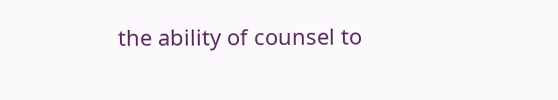the ability of counsel to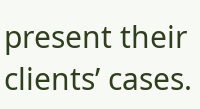present their clients’ cases.